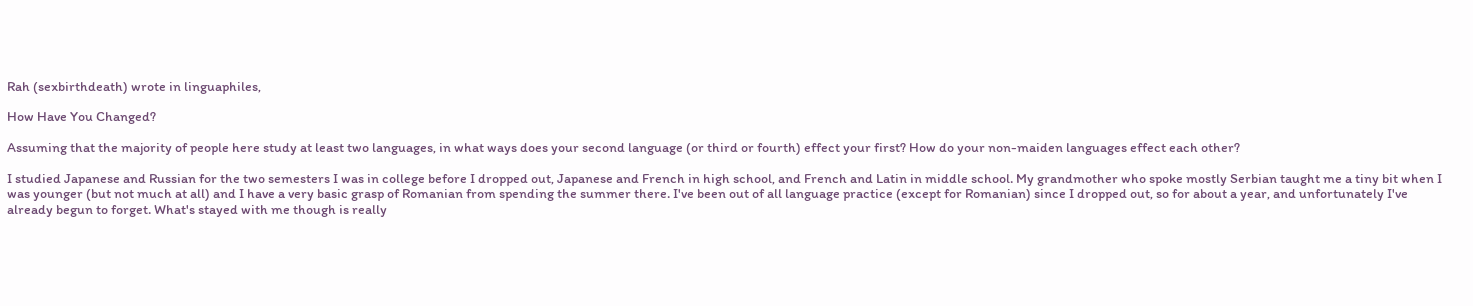Rah (sexbirthdeath) wrote in linguaphiles,

How Have You Changed?

Assuming that the majority of people here study at least two languages, in what ways does your second language (or third or fourth) effect your first? How do your non-maiden languages effect each other?

I studied Japanese and Russian for the two semesters I was in college before I dropped out, Japanese and French in high school, and French and Latin in middle school. My grandmother who spoke mostly Serbian taught me a tiny bit when I was younger (but not much at all) and I have a very basic grasp of Romanian from spending the summer there. I've been out of all language practice (except for Romanian) since I dropped out, so for about a year, and unfortunately I've already begun to forget. What's stayed with me though is really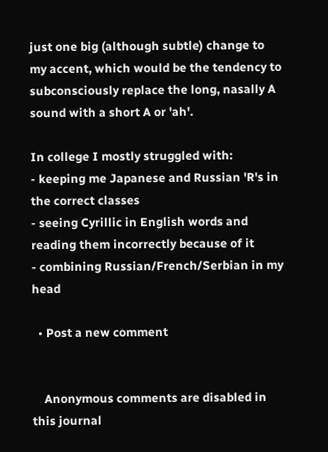just one big (although subtle) change to my accent, which would be the tendency to subconsciously replace the long, nasally A sound with a short A or 'ah'.

In college I mostly struggled with:
- keeping me Japanese and Russian 'R's in the correct classes
- seeing Cyrillic in English words and reading them incorrectly because of it
- combining Russian/French/Serbian in my head

  • Post a new comment


    Anonymous comments are disabled in this journal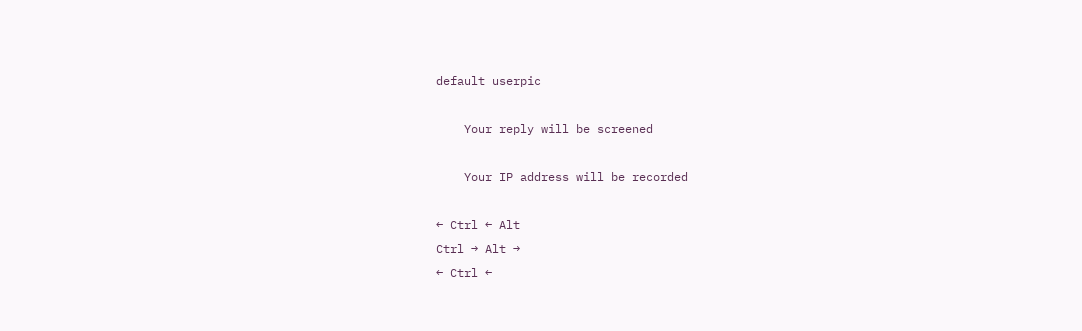default userpic

    Your reply will be screened

    Your IP address will be recorded

← Ctrl ← Alt
Ctrl → Alt →
← Ctrl ←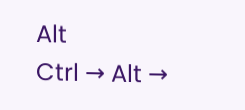Alt
Ctrl → Alt →